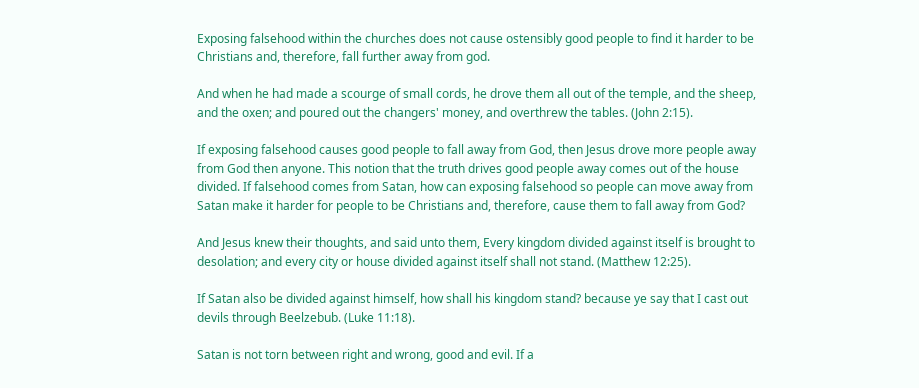Exposing falsehood within the churches does not cause ostensibly good people to find it harder to be Christians and, therefore, fall further away from god.

And when he had made a scourge of small cords, he drove them all out of the temple, and the sheep, and the oxen; and poured out the changers' money, and overthrew the tables. (John 2:15).

If exposing falsehood causes good people to fall away from God, then Jesus drove more people away from God then anyone. This notion that the truth drives good people away comes out of the house divided. If falsehood comes from Satan, how can exposing falsehood so people can move away from Satan make it harder for people to be Christians and, therefore, cause them to fall away from God?

And Jesus knew their thoughts, and said unto them, Every kingdom divided against itself is brought to desolation; and every city or house divided against itself shall not stand. (Matthew 12:25).

If Satan also be divided against himself, how shall his kingdom stand? because ye say that I cast out devils through Beelzebub. (Luke 11:18).

Satan is not torn between right and wrong, good and evil. If a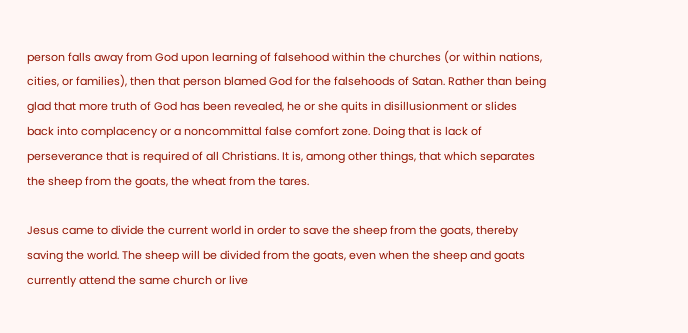person falls away from God upon learning of falsehood within the churches (or within nations, cities, or families), then that person blamed God for the falsehoods of Satan. Rather than being glad that more truth of God has been revealed, he or she quits in disillusionment or slides back into complacency or a noncommittal false comfort zone. Doing that is lack of perseverance that is required of all Christians. It is, among other things, that which separates the sheep from the goats, the wheat from the tares.

Jesus came to divide the current world in order to save the sheep from the goats, thereby saving the world. The sheep will be divided from the goats, even when the sheep and goats currently attend the same church or live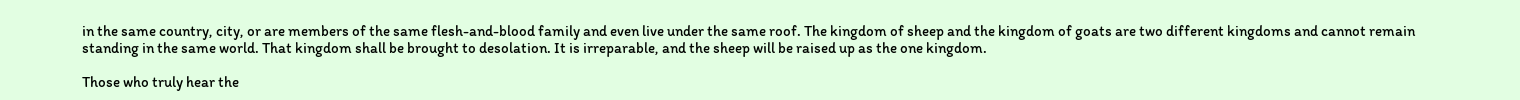in the same country, city, or are members of the same flesh-and-blood family and even live under the same roof. The kingdom of sheep and the kingdom of goats are two different kingdoms and cannot remain standing in the same world. That kingdom shall be brought to desolation. It is irreparable, and the sheep will be raised up as the one kingdom.

Those who truly hear the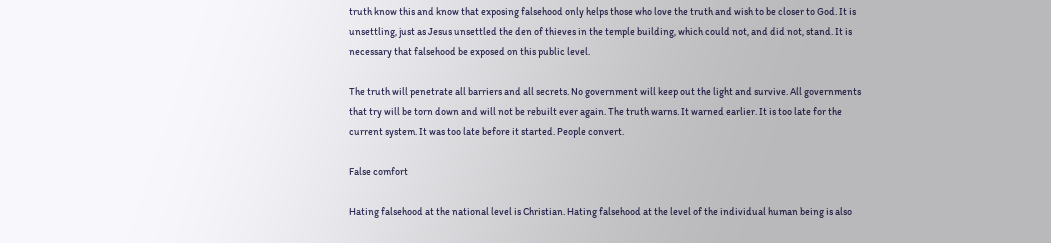truth know this and know that exposing falsehood only helps those who love the truth and wish to be closer to God. It is unsettling, just as Jesus unsettled the den of thieves in the temple building, which could not, and did not, stand. It is necessary that falsehood be exposed on this public level.

The truth will penetrate all barriers and all secrets. No government will keep out the light and survive. All governments that try will be torn down and will not be rebuilt ever again. The truth warns. It warned earlier. It is too late for the current system. It was too late before it started. People convert.

False comfort

Hating falsehood at the national level is Christian. Hating falsehood at the level of the individual human being is also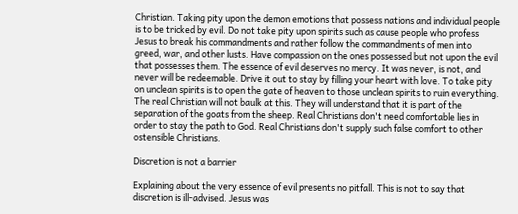Christian. Taking pity upon the demon emotions that possess nations and individual people is to be tricked by evil. Do not take pity upon spirits such as cause people who profess Jesus to break his commandments and rather follow the commandments of men into greed, war, and other lusts. Have compassion on the ones possessed but not upon the evil that possesses them. The essence of evil deserves no mercy. It was never, is not, and never will be redeemable. Drive it out to stay by filling your heart with love. To take pity on unclean spirits is to open the gate of heaven to those unclean spirits to ruin everything. The real Christian will not baulk at this. They will understand that it is part of the separation of the goats from the sheep. Real Christians don't need comfortable lies in order to stay the path to God. Real Christians don't supply such false comfort to other ostensible Christians.

Discretion is not a barrier

Explaining about the very essence of evil presents no pitfall. This is not to say that discretion is ill-advised. Jesus was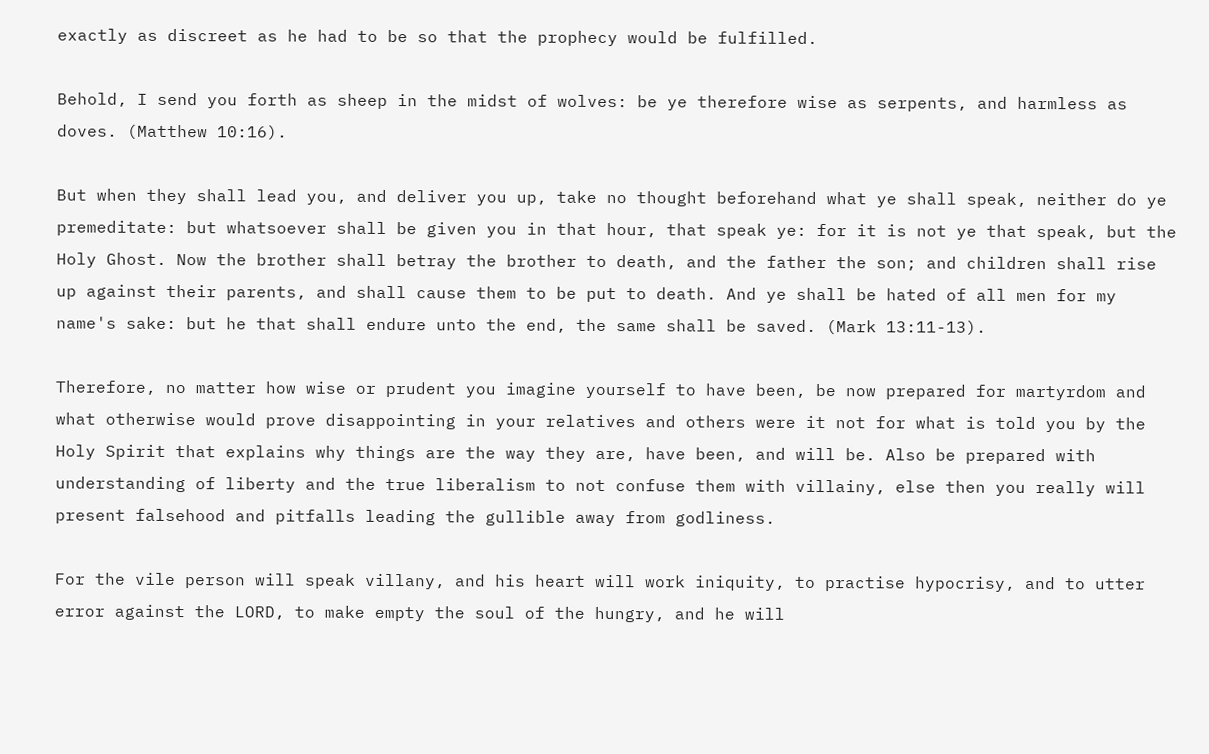exactly as discreet as he had to be so that the prophecy would be fulfilled.

Behold, I send you forth as sheep in the midst of wolves: be ye therefore wise as serpents, and harmless as doves. (Matthew 10:16).

But when they shall lead you, and deliver you up, take no thought beforehand what ye shall speak, neither do ye premeditate: but whatsoever shall be given you in that hour, that speak ye: for it is not ye that speak, but the Holy Ghost. Now the brother shall betray the brother to death, and the father the son; and children shall rise up against their parents, and shall cause them to be put to death. And ye shall be hated of all men for my name's sake: but he that shall endure unto the end, the same shall be saved. (Mark 13:11-13).

Therefore, no matter how wise or prudent you imagine yourself to have been, be now prepared for martyrdom and what otherwise would prove disappointing in your relatives and others were it not for what is told you by the Holy Spirit that explains why things are the way they are, have been, and will be. Also be prepared with understanding of liberty and the true liberalism to not confuse them with villainy, else then you really will present falsehood and pitfalls leading the gullible away from godliness.

For the vile person will speak villany, and his heart will work iniquity, to practise hypocrisy, and to utter error against the LORD, to make empty the soul of the hungry, and he will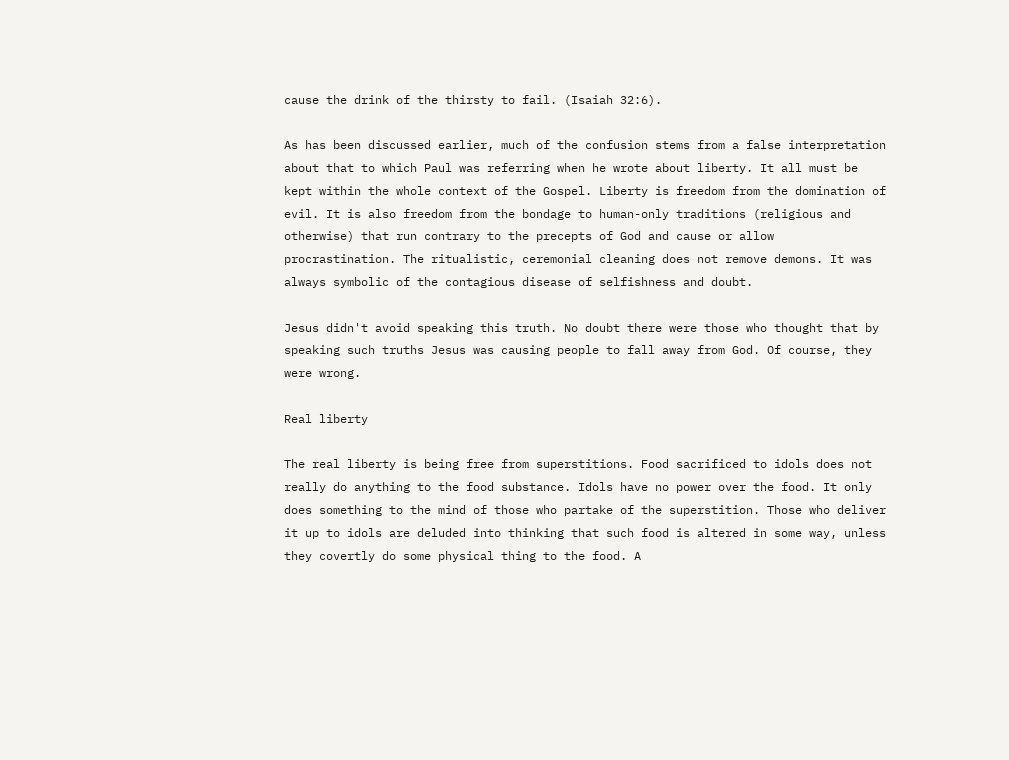cause the drink of the thirsty to fail. (Isaiah 32:6).

As has been discussed earlier, much of the confusion stems from a false interpretation about that to which Paul was referring when he wrote about liberty. It all must be kept within the whole context of the Gospel. Liberty is freedom from the domination of evil. It is also freedom from the bondage to human-only traditions (religious and otherwise) that run contrary to the precepts of God and cause or allow procrastination. The ritualistic, ceremonial cleaning does not remove demons. It was always symbolic of the contagious disease of selfishness and doubt.

Jesus didn't avoid speaking this truth. No doubt there were those who thought that by speaking such truths Jesus was causing people to fall away from God. Of course, they were wrong.

Real liberty

The real liberty is being free from superstitions. Food sacrificed to idols does not really do anything to the food substance. Idols have no power over the food. It only does something to the mind of those who partake of the superstition. Those who deliver it up to idols are deluded into thinking that such food is altered in some way, unless they covertly do some physical thing to the food. A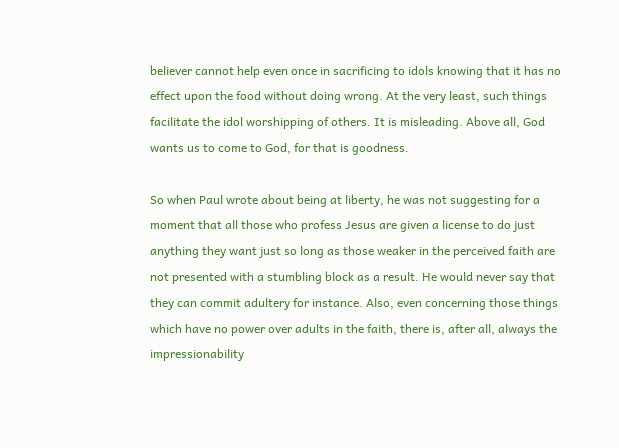believer cannot help even once in sacrificing to idols knowing that it has no effect upon the food without doing wrong. At the very least, such things facilitate the idol worshipping of others. It is misleading. Above all, God wants us to come to God, for that is goodness.

So when Paul wrote about being at liberty, he was not suggesting for a moment that all those who profess Jesus are given a license to do just anything they want just so long as those weaker in the perceived faith are not presented with a stumbling block as a result. He would never say that they can commit adultery for instance. Also, even concerning those things which have no power over adults in the faith, there is, after all, always the impressionability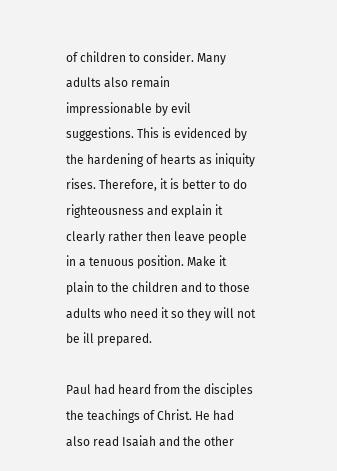of children to consider. Many adults also remain impressionable by evil suggestions. This is evidenced by the hardening of hearts as iniquity rises. Therefore, it is better to do righteousness and explain it clearly rather then leave people in a tenuous position. Make it plain to the children and to those adults who need it so they will not be ill prepared.

Paul had heard from the disciples the teachings of Christ. He had also read Isaiah and the other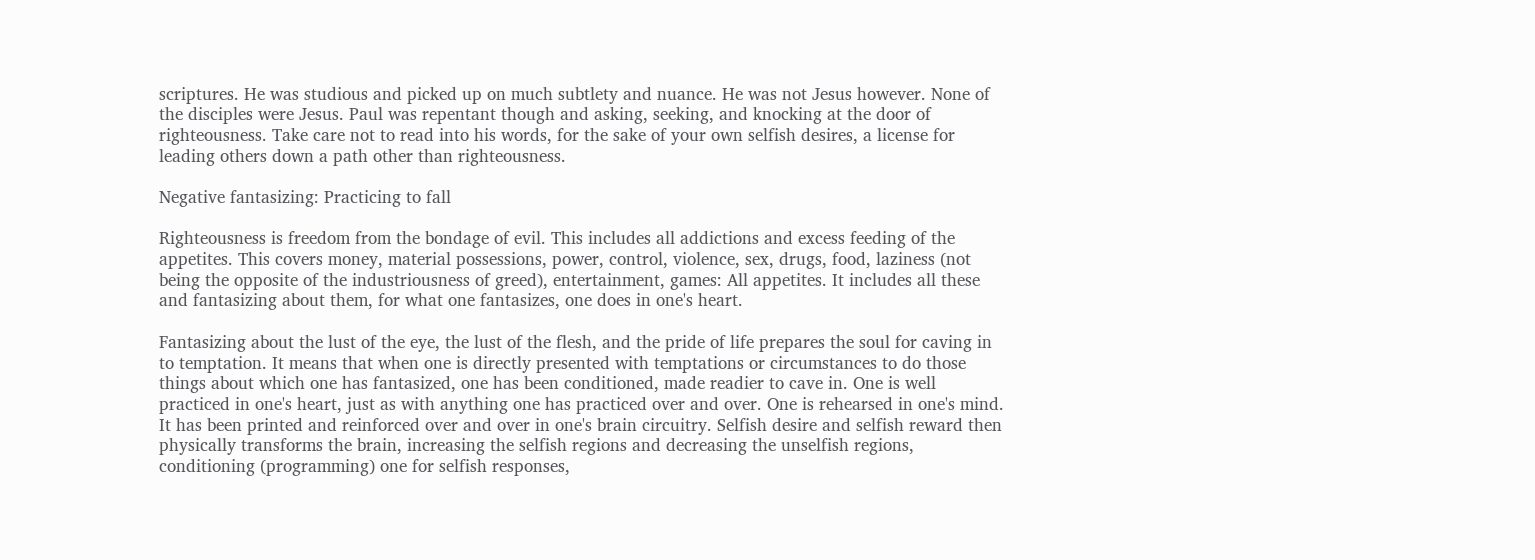scriptures. He was studious and picked up on much subtlety and nuance. He was not Jesus however. None of the disciples were Jesus. Paul was repentant though and asking, seeking, and knocking at the door of righteousness. Take care not to read into his words, for the sake of your own selfish desires, a license for leading others down a path other than righteousness.

Negative fantasizing: Practicing to fall

Righteousness is freedom from the bondage of evil. This includes all addictions and excess feeding of the appetites. This covers money, material possessions, power, control, violence, sex, drugs, food, laziness (not being the opposite of the industriousness of greed), entertainment, games: All appetites. It includes all these and fantasizing about them, for what one fantasizes, one does in one's heart.

Fantasizing about the lust of the eye, the lust of the flesh, and the pride of life prepares the soul for caving in to temptation. It means that when one is directly presented with temptations or circumstances to do those things about which one has fantasized, one has been conditioned, made readier to cave in. One is well practiced in one's heart, just as with anything one has practiced over and over. One is rehearsed in one's mind. It has been printed and reinforced over and over in one's brain circuitry. Selfish desire and selfish reward then physically transforms the brain, increasing the selfish regions and decreasing the unselfish regions, conditioning (programming) one for selfish responses,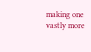making one vastly more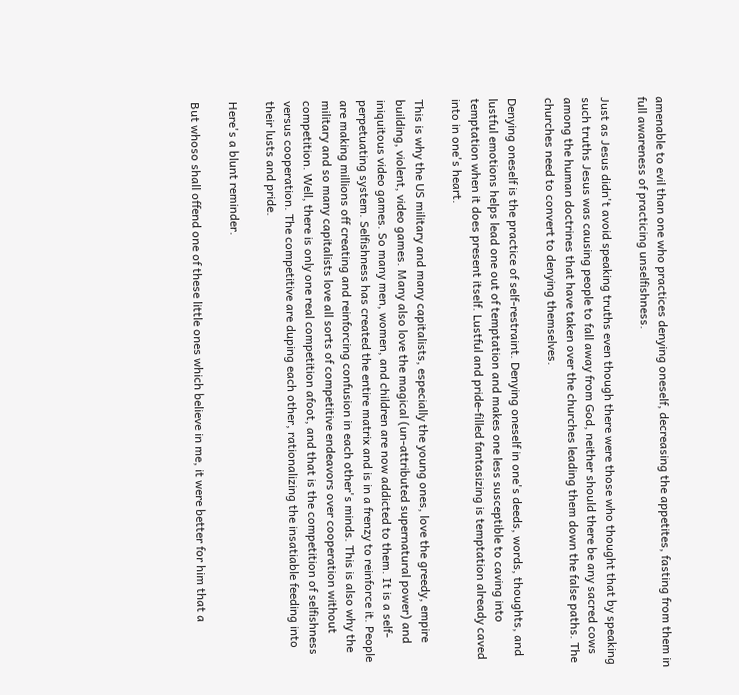amenable to evil than one who practices denying oneself, decreasing the appetites, fasting from them in full awareness of practicing unselfishness.

Just as Jesus didn't avoid speaking truths even though there were those who thought that by speaking such truths Jesus was causing people to fall away from God, neither should there be any sacred cows among the human doctrines that have taken over the churches leading them down the false paths. The churches need to convert to denying themselves.

Denying oneself is the practice of self-restraint. Denying oneself in one's deeds, words, thoughts, and lustful emotions helps lead one out of temptation and makes one less susceptible to caving into temptation when it does present itself. Lustful and pride-filled fantasizing is temptation already caved into in one's heart.

This is why the US military and many capitalists, especially the young ones, love the greedy, empire building, violent, video games. Many also love the magical (un-attributed supernatural power) and iniquitous video games. So many men, women, and children are now addicted to them. It is a self-perpetuating system. Selfishness has created the entire matrix and is in a frenzy to reinforce it. People are making millions off creating and reinforcing confusion in each other's minds. This is also why the military and so many capitalists love all sorts of competitive endeavors over cooperation without competition. Well, there is only one real competition afoot, and that is the competition of selfishness versus cooperation. The competitive are duping each other, rationalizing the insatiable feeding into their lusts and pride.

Here's a blunt reminder.

But whoso shall offend one of these little ones which believe in me, it were better for him that a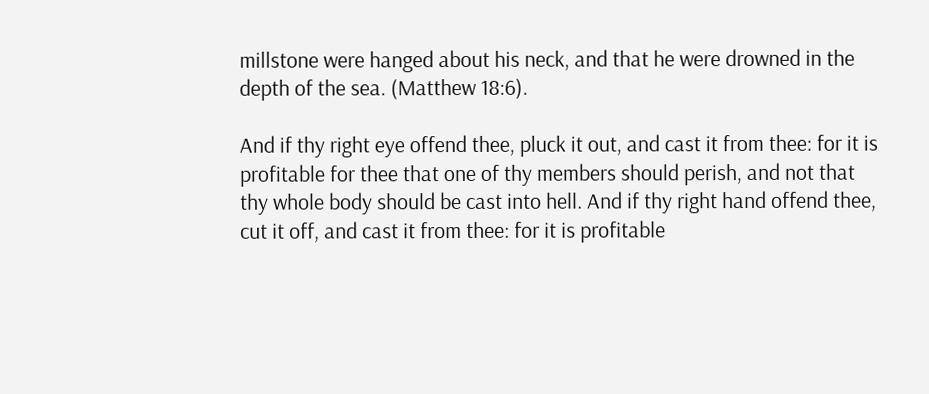millstone were hanged about his neck, and that he were drowned in the depth of the sea. (Matthew 18:6).

And if thy right eye offend thee, pluck it out, and cast it from thee: for it is profitable for thee that one of thy members should perish, and not that thy whole body should be cast into hell. And if thy right hand offend thee, cut it off, and cast it from thee: for it is profitable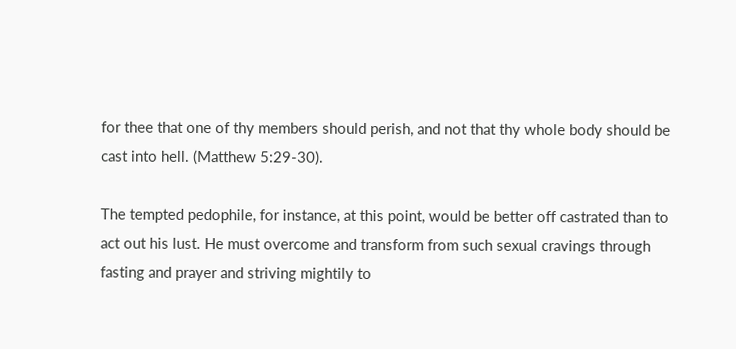for thee that one of thy members should perish, and not that thy whole body should be cast into hell. (Matthew 5:29-30).

The tempted pedophile, for instance, at this point, would be better off castrated than to act out his lust. He must overcome and transform from such sexual cravings through fasting and prayer and striving mightily to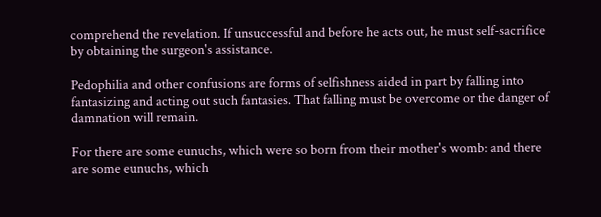comprehend the revelation. If unsuccessful and before he acts out, he must self-sacrifice by obtaining the surgeon's assistance.

Pedophilia and other confusions are forms of selfishness aided in part by falling into fantasizing and acting out such fantasies. That falling must be overcome or the danger of damnation will remain.

For there are some eunuchs, which were so born from their mother's womb: and there are some eunuchs, which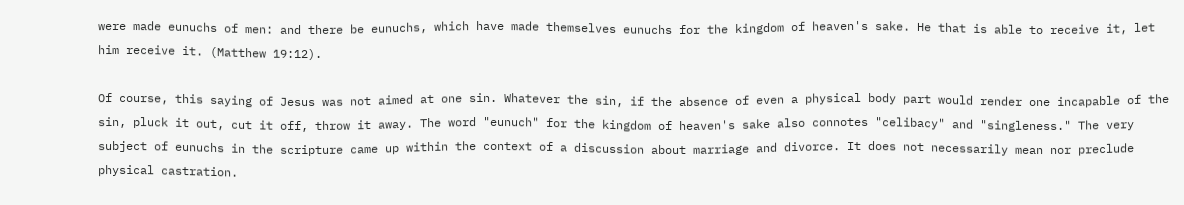were made eunuchs of men: and there be eunuchs, which have made themselves eunuchs for the kingdom of heaven's sake. He that is able to receive it, let him receive it. (Matthew 19:12).

Of course, this saying of Jesus was not aimed at one sin. Whatever the sin, if the absence of even a physical body part would render one incapable of the sin, pluck it out, cut it off, throw it away. The word "eunuch" for the kingdom of heaven's sake also connotes "celibacy" and "singleness." The very subject of eunuchs in the scripture came up within the context of a discussion about marriage and divorce. It does not necessarily mean nor preclude physical castration.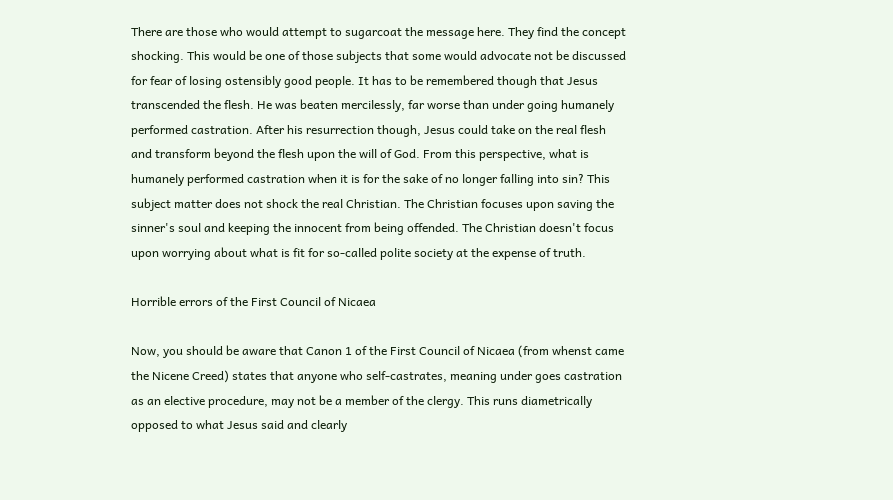There are those who would attempt to sugarcoat the message here. They find the concept shocking. This would be one of those subjects that some would advocate not be discussed for fear of losing ostensibly good people. It has to be remembered though that Jesus transcended the flesh. He was beaten mercilessly, far worse than under going humanely performed castration. After his resurrection though, Jesus could take on the real flesh and transform beyond the flesh upon the will of God. From this perspective, what is humanely performed castration when it is for the sake of no longer falling into sin? This subject matter does not shock the real Christian. The Christian focuses upon saving the sinner's soul and keeping the innocent from being offended. The Christian doesn't focus upon worrying about what is fit for so-called polite society at the expense of truth.

Horrible errors of the First Council of Nicaea

Now, you should be aware that Canon 1 of the First Council of Nicaea (from whenst came the Nicene Creed) states that anyone who self-castrates, meaning under goes castration as an elective procedure, may not be a member of the clergy. This runs diametrically opposed to what Jesus said and clearly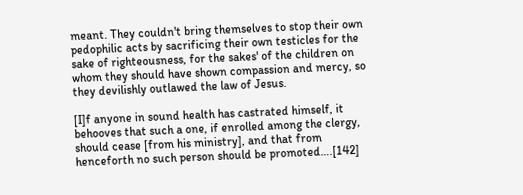meant. They couldn't bring themselves to stop their own pedophilic acts by sacrificing their own testicles for the sake of righteousness, for the sakes' of the children on whom they should have shown compassion and mercy, so they devilishly outlawed the law of Jesus.

[I]f anyone in sound health has castrated himself, it behooves that such a one, if enrolled among the clergy, should cease [from his ministry], and that from henceforth no such person should be promoted….[142]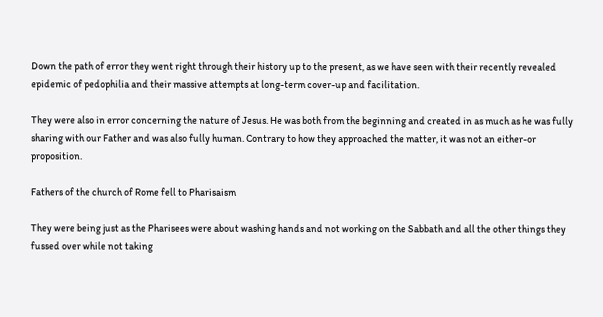Down the path of error they went right through their history up to the present, as we have seen with their recently revealed epidemic of pedophilia and their massive attempts at long-term cover-up and facilitation.

They were also in error concerning the nature of Jesus. He was both from the beginning and created in as much as he was fully sharing with our Father and was also fully human. Contrary to how they approached the matter, it was not an either-or proposition.

Fathers of the church of Rome fell to Pharisaism

They were being just as the Pharisees were about washing hands and not working on the Sabbath and all the other things they fussed over while not taking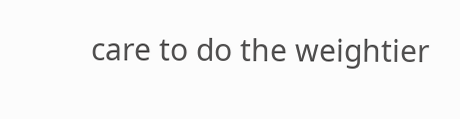care to do the weightier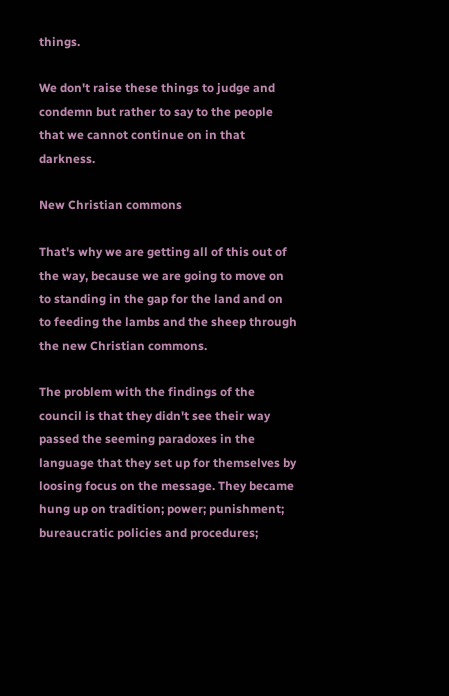things.

We don't raise these things to judge and condemn but rather to say to the people that we cannot continue on in that darkness.

New Christian commons

That's why we are getting all of this out of the way, because we are going to move on to standing in the gap for the land and on to feeding the lambs and the sheep through the new Christian commons.

The problem with the findings of the council is that they didn't see their way passed the seeming paradoxes in the language that they set up for themselves by loosing focus on the message. They became hung up on tradition; power; punishment; bureaucratic policies and procedures;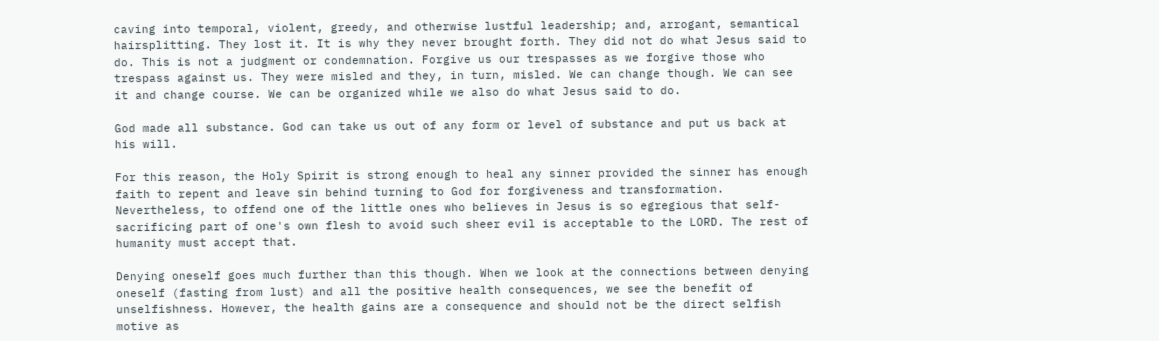caving into temporal, violent, greedy, and otherwise lustful leadership; and, arrogant, semantical hairsplitting. They lost it. It is why they never brought forth. They did not do what Jesus said to do. This is not a judgment or condemnation. Forgive us our trespasses as we forgive those who trespass against us. They were misled and they, in turn, misled. We can change though. We can see it and change course. We can be organized while we also do what Jesus said to do.

God made all substance. God can take us out of any form or level of substance and put us back at his will.

For this reason, the Holy Spirit is strong enough to heal any sinner provided the sinner has enough faith to repent and leave sin behind turning to God for forgiveness and transformation. Nevertheless, to offend one of the little ones who believes in Jesus is so egregious that self-sacrificing part of one's own flesh to avoid such sheer evil is acceptable to the LORD. The rest of humanity must accept that.

Denying oneself goes much further than this though. When we look at the connections between denying oneself (fasting from lust) and all the positive health consequences, we see the benefit of unselfishness. However, the health gains are a consequence and should not be the direct selfish motive as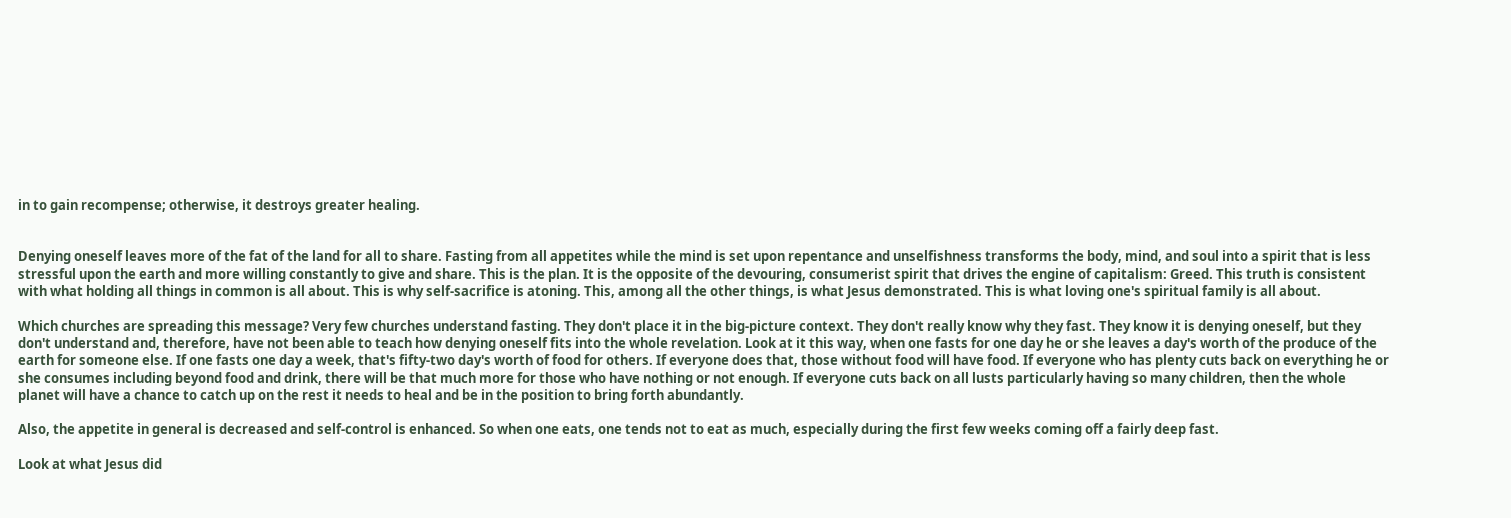in to gain recompense; otherwise, it destroys greater healing.


Denying oneself leaves more of the fat of the land for all to share. Fasting from all appetites while the mind is set upon repentance and unselfishness transforms the body, mind, and soul into a spirit that is less stressful upon the earth and more willing constantly to give and share. This is the plan. It is the opposite of the devouring, consumerist spirit that drives the engine of capitalism: Greed. This truth is consistent with what holding all things in common is all about. This is why self-sacrifice is atoning. This, among all the other things, is what Jesus demonstrated. This is what loving one's spiritual family is all about.

Which churches are spreading this message? Very few churches understand fasting. They don't place it in the big-picture context. They don't really know why they fast. They know it is denying oneself, but they don't understand and, therefore, have not been able to teach how denying oneself fits into the whole revelation. Look at it this way, when one fasts for one day he or she leaves a day's worth of the produce of the earth for someone else. If one fasts one day a week, that's fifty-two day's worth of food for others. If everyone does that, those without food will have food. If everyone who has plenty cuts back on everything he or she consumes including beyond food and drink, there will be that much more for those who have nothing or not enough. If everyone cuts back on all lusts particularly having so many children, then the whole planet will have a chance to catch up on the rest it needs to heal and be in the position to bring forth abundantly.

Also, the appetite in general is decreased and self-control is enhanced. So when one eats, one tends not to eat as much, especially during the first few weeks coming off a fairly deep fast.

Look at what Jesus did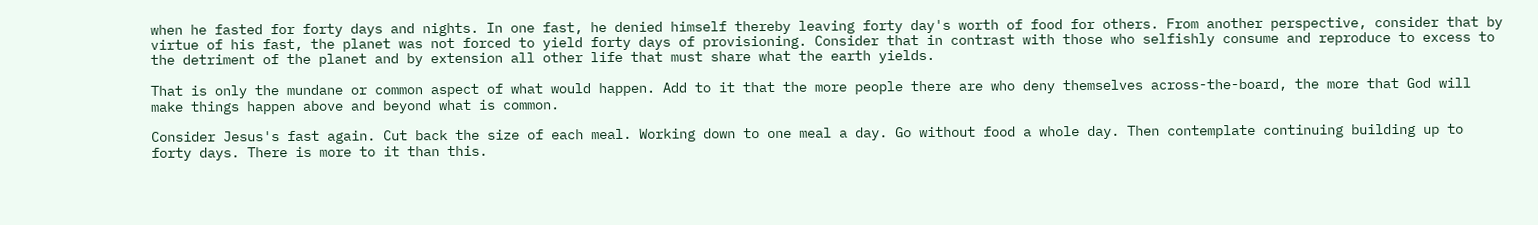when he fasted for forty days and nights. In one fast, he denied himself thereby leaving forty day's worth of food for others. From another perspective, consider that by virtue of his fast, the planet was not forced to yield forty days of provisioning. Consider that in contrast with those who selfishly consume and reproduce to excess to the detriment of the planet and by extension all other life that must share what the earth yields.

That is only the mundane or common aspect of what would happen. Add to it that the more people there are who deny themselves across-the-board, the more that God will make things happen above and beyond what is common.

Consider Jesus's fast again. Cut back the size of each meal. Working down to one meal a day. Go without food a whole day. Then contemplate continuing building up to forty days. There is more to it than this.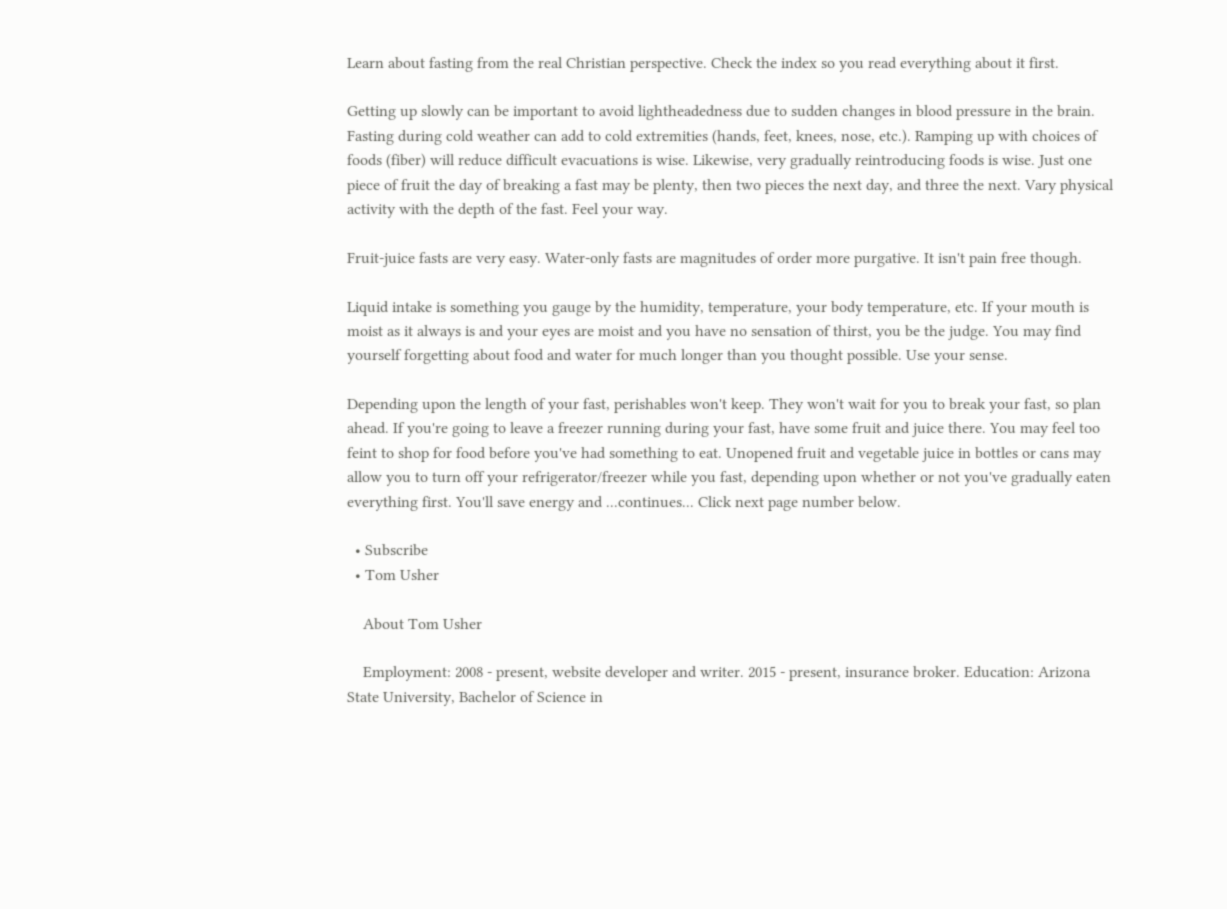Learn about fasting from the real Christian perspective. Check the index so you read everything about it first.

Getting up slowly can be important to avoid lightheadedness due to sudden changes in blood pressure in the brain. Fasting during cold weather can add to cold extremities (hands, feet, knees, nose, etc.). Ramping up with choices of foods (fiber) will reduce difficult evacuations is wise. Likewise, very gradually reintroducing foods is wise. Just one piece of fruit the day of breaking a fast may be plenty, then two pieces the next day, and three the next. Vary physical activity with the depth of the fast. Feel your way.

Fruit-juice fasts are very easy. Water-only fasts are magnitudes of order more purgative. It isn't pain free though.

Liquid intake is something you gauge by the humidity, temperature, your body temperature, etc. If your mouth is moist as it always is and your eyes are moist and you have no sensation of thirst, you be the judge. You may find yourself forgetting about food and water for much longer than you thought possible. Use your sense.

Depending upon the length of your fast, perishables won't keep. They won't wait for you to break your fast, so plan ahead. If you're going to leave a freezer running during your fast, have some fruit and juice there. You may feel too feint to shop for food before you've had something to eat. Unopened fruit and vegetable juice in bottles or cans may allow you to turn off your refrigerator/freezer while you fast, depending upon whether or not you've gradually eaten everything first. You'll save energy and ...continues... Click next page number below.

  • Subscribe
  • Tom Usher

    About Tom Usher

    Employment: 2008 - present, website developer and writer. 2015 - present, insurance broker. Education: Arizona State University, Bachelor of Science in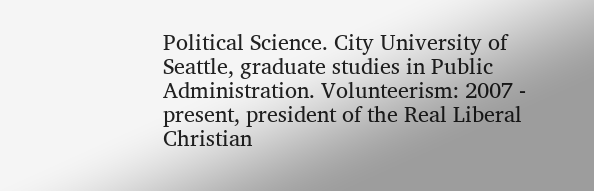Political Science. City University of Seattle, graduate studies in Public Administration. Volunteerism: 2007 - present, president of the Real Liberal Christian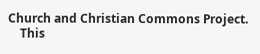Church and Christian Commons Project.
    This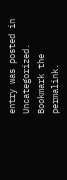entry was posted in Uncategorized. Bookmark the permalink.